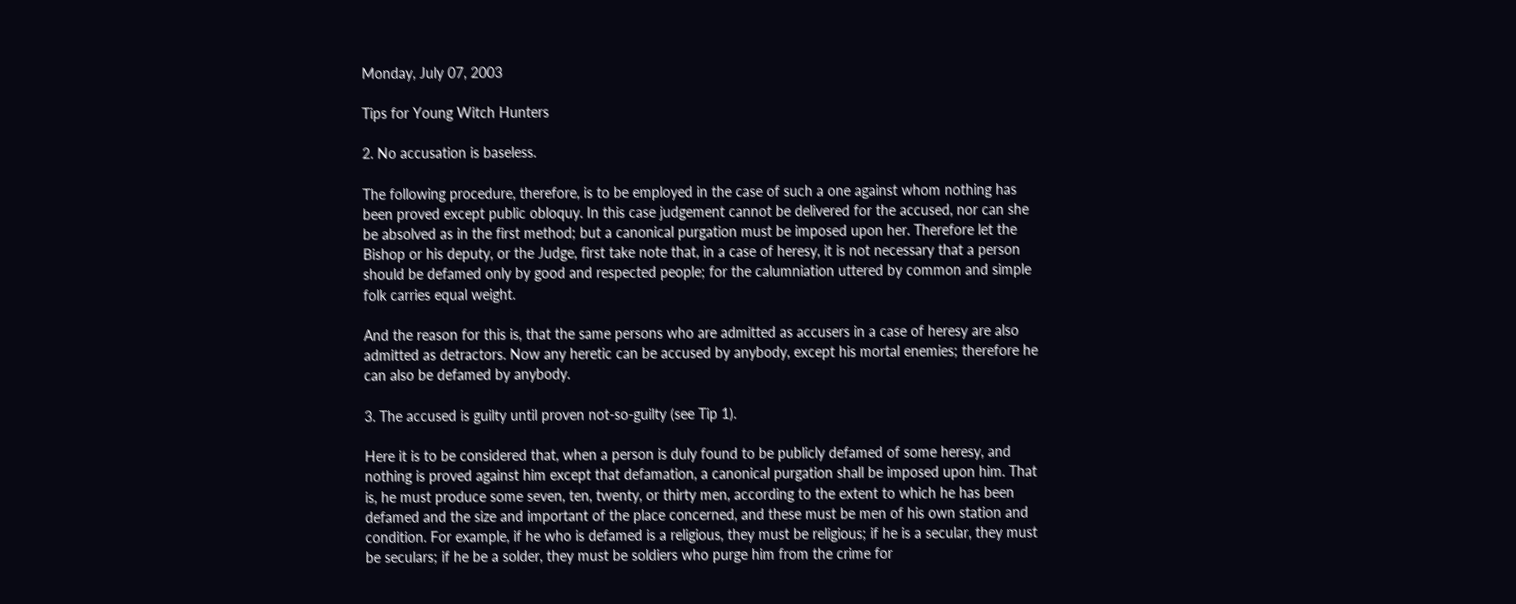Monday, July 07, 2003

Tips for Young Witch Hunters

2. No accusation is baseless.

The following procedure, therefore, is to be employed in the case of such a one against whom nothing has been proved except public obloquy. In this case judgement cannot be delivered for the accused, nor can she be absolved as in the first method; but a canonical purgation must be imposed upon her. Therefore let the Bishop or his deputy, or the Judge, first take note that, in a case of heresy, it is not necessary that a person should be defamed only by good and respected people; for the calumniation uttered by common and simple folk carries equal weight.

And the reason for this is, that the same persons who are admitted as accusers in a case of heresy are also admitted as detractors. Now any heretic can be accused by anybody, except his mortal enemies; therefore he can also be defamed by anybody.

3. The accused is guilty until proven not-so-guilty (see Tip 1).

Here it is to be considered that, when a person is duly found to be publicly defamed of some heresy, and nothing is proved against him except that defamation, a canonical purgation shall be imposed upon him. That is, he must produce some seven, ten, twenty, or thirty men, according to the extent to which he has been defamed and the size and important of the place concerned, and these must be men of his own station and condition. For example, if he who is defamed is a religious, they must be religious; if he is a secular, they must be seculars; if he be a solder, they must be soldiers who purge him from the crime for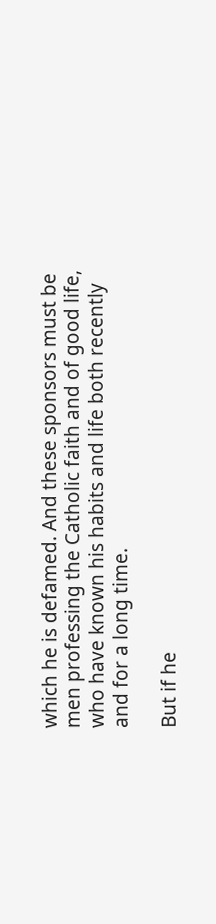which he is defamed. And these sponsors must be men professing the Catholic faith and of good life, who have known his habits and life both recently and for a long time.

But if he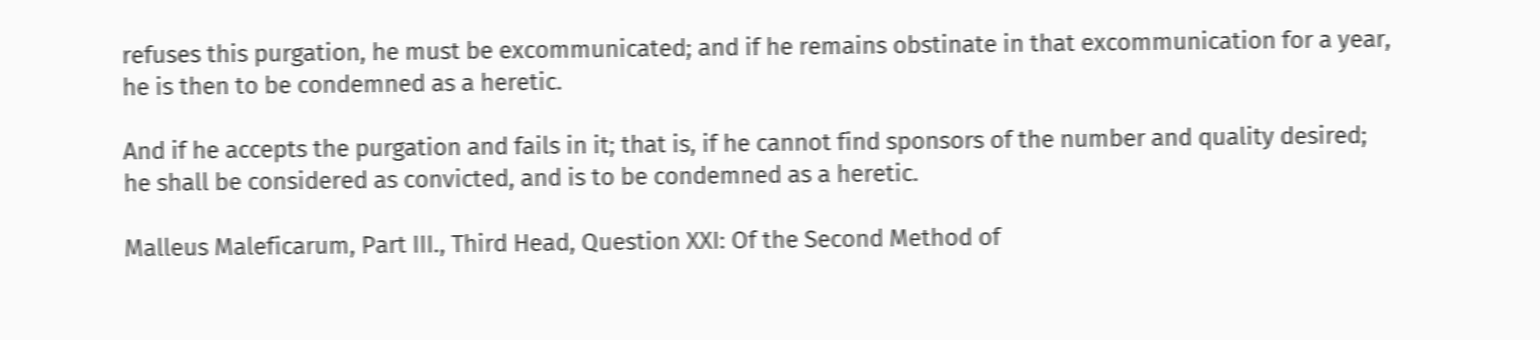refuses this purgation, he must be excommunicated; and if he remains obstinate in that excommunication for a year, he is then to be condemned as a heretic.

And if he accepts the purgation and fails in it; that is, if he cannot find sponsors of the number and quality desired; he shall be considered as convicted, and is to be condemned as a heretic.

Malleus Maleficarum, Part III., Third Head, Question XXI: Of the Second Method of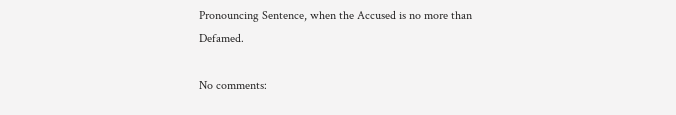Pronouncing Sentence, when the Accused is no more than Defamed.

No comments: